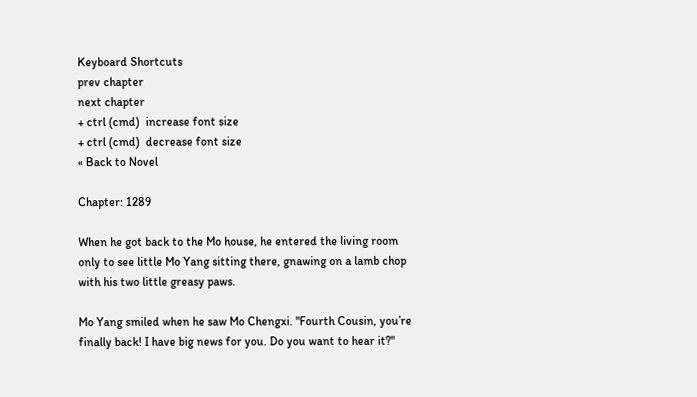Keyboard Shortcuts
prev chapter
next chapter
+ ctrl (cmd)  increase font size
+ ctrl (cmd)  decrease font size
« Back to Novel

Chapter: 1289

When he got back to the Mo house, he entered the living room only to see little Mo Yang sitting there, gnawing on a lamb chop with his two little greasy paws.

Mo Yang smiled when he saw Mo Chengxi. "Fourth Cousin, you’re finally back! I have big news for you. Do you want to hear it?"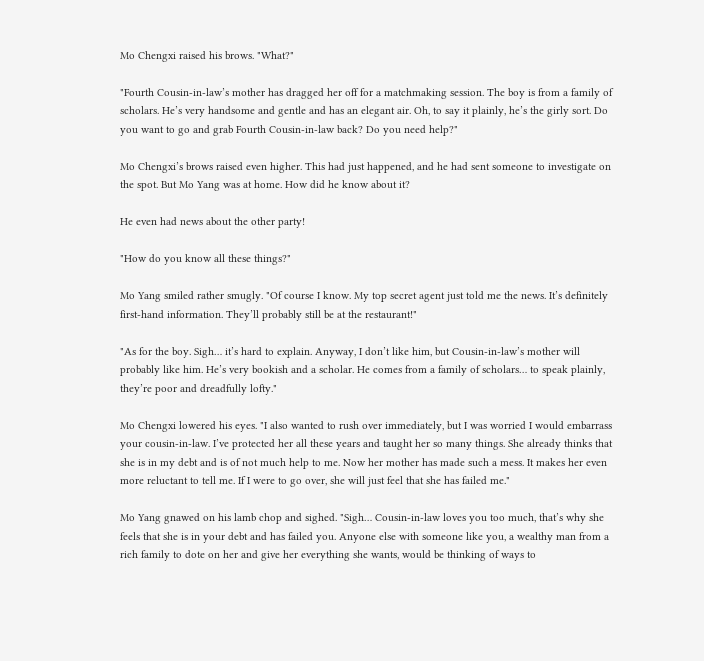Mo Chengxi raised his brows. "What?"

"Fourth Cousin-in-law’s mother has dragged her off for a matchmaking session. The boy is from a family of scholars. He’s very handsome and gentle and has an elegant air. Oh, to say it plainly, he’s the girly sort. Do you want to go and grab Fourth Cousin-in-law back? Do you need help?"

Mo Chengxi’s brows raised even higher. This had just happened, and he had sent someone to investigate on the spot. But Mo Yang was at home. How did he know about it?

He even had news about the other party!

"How do you know all these things?"

Mo Yang smiled rather smugly. "Of course I know. My top secret agent just told me the news. It’s definitely first-hand information. They’ll probably still be at the restaurant!"

"As for the boy. Sigh… it’s hard to explain. Anyway, I don’t like him, but Cousin-in-law’s mother will probably like him. He’s very bookish and a scholar. He comes from a family of scholars… to speak plainly, they’re poor and dreadfully lofty."

Mo Chengxi lowered his eyes. "I also wanted to rush over immediately, but I was worried I would embarrass your cousin-in-law. I’ve protected her all these years and taught her so many things. She already thinks that she is in my debt and is of not much help to me. Now her mother has made such a mess. It makes her even more reluctant to tell me. If I were to go over, she will just feel that she has failed me."

Mo Yang gnawed on his lamb chop and sighed. "Sigh… Cousin-in-law loves you too much, that’s why she feels that she is in your debt and has failed you. Anyone else with someone like you, a wealthy man from a rich family to dote on her and give her everything she wants, would be thinking of ways to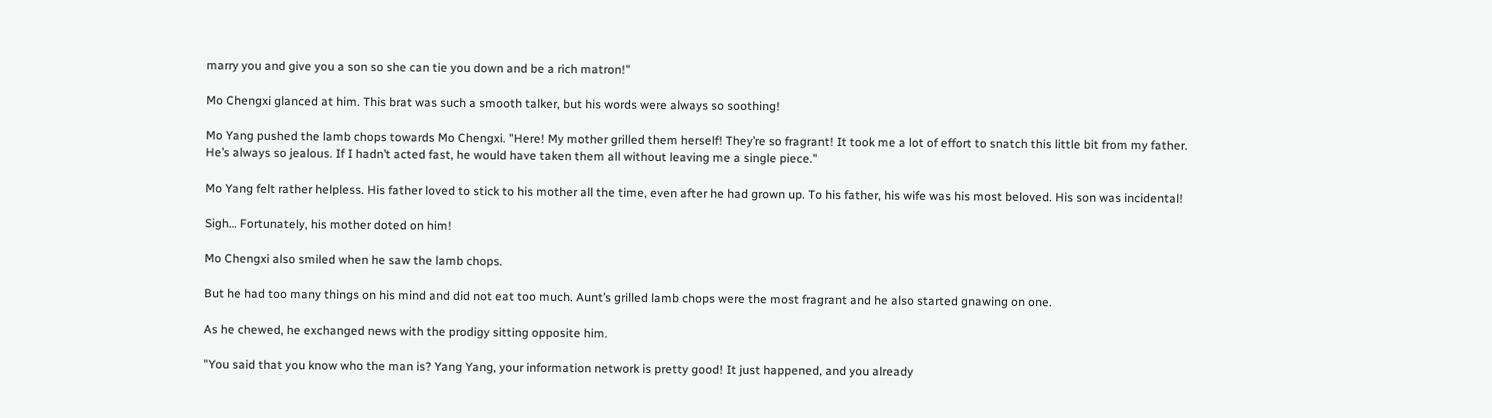marry you and give you a son so she can tie you down and be a rich matron!"

Mo Chengxi glanced at him. This brat was such a smooth talker, but his words were always so soothing!

Mo Yang pushed the lamb chops towards Mo Chengxi. "Here! My mother grilled them herself! They’re so fragrant! It took me a lot of effort to snatch this little bit from my father. He’s always so jealous. If I hadn’t acted fast, he would have taken them all without leaving me a single piece."

Mo Yang felt rather helpless. His father loved to stick to his mother all the time, even after he had grown up. To his father, his wife was his most beloved. His son was incidental!

Sigh… Fortunately, his mother doted on him!

Mo Chengxi also smiled when he saw the lamb chops.

But he had too many things on his mind and did not eat too much. Aunt’s grilled lamb chops were the most fragrant and he also started gnawing on one.

As he chewed, he exchanged news with the prodigy sitting opposite him.

"You said that you know who the man is? Yang Yang, your information network is pretty good! It just happened, and you already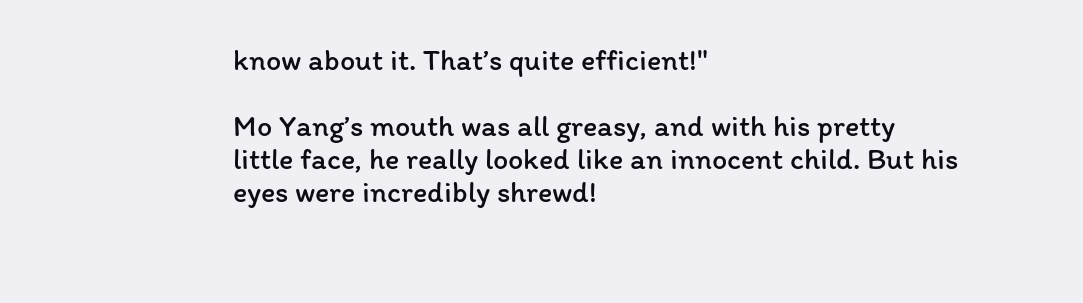know about it. That’s quite efficient!"

Mo Yang’s mouth was all greasy, and with his pretty little face, he really looked like an innocent child. But his eyes were incredibly shrewd!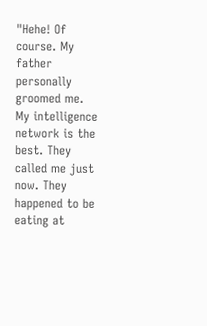"Hehe! Of course. My father personally groomed me. My intelligence network is the best. They called me just now. They happened to be eating at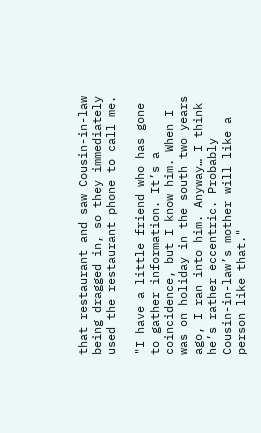that restaurant and saw Cousin-in-law being dragged in, so they immediately used the restaurant phone to call me.

"I have a little friend who has gone to gather information. It’s a coincidence, but I know him. When I was on holiday in the south two years ago, I ran into him. Anyway… I think he’s rather eccentric. Probably Cousin-in-law’s mother will like a person like that."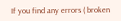If you find any errors ( broken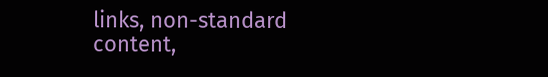links, non-standard content,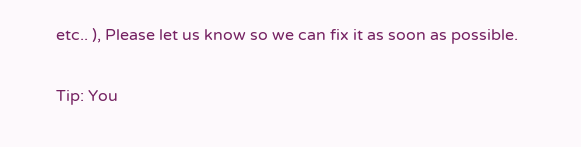etc.. ), Please let us know so we can fix it as soon as possible.

Tip: You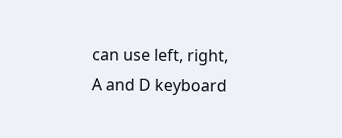can use left, right, A and D keyboard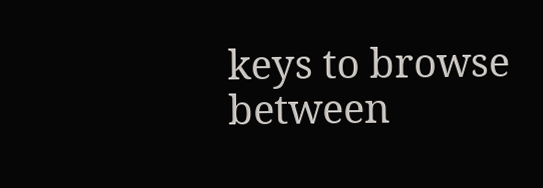keys to browse between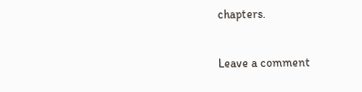chapters.

Leave a comment